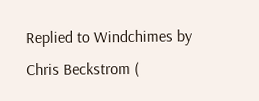Replied to Windchimes by Chris Beckstrom (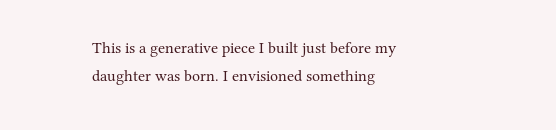This is a generative piece I built just before my daughter was born. I envisioned something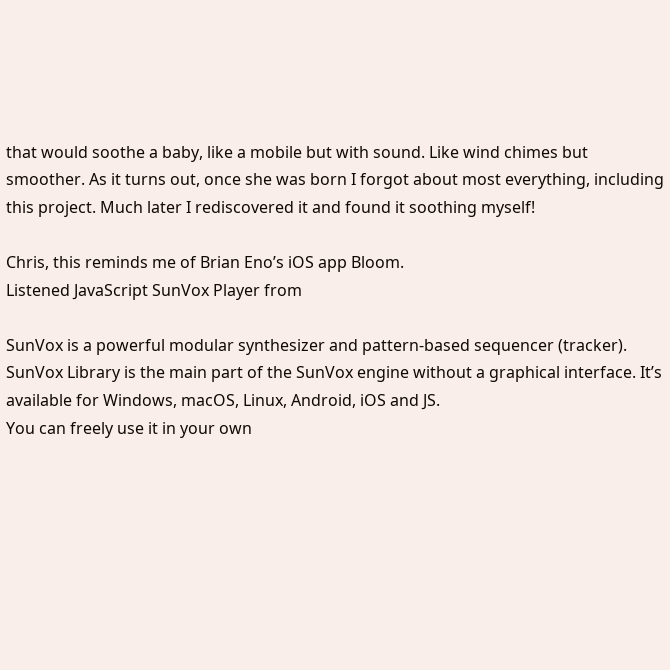that would soothe a baby, like a mobile but with sound. Like wind chimes but smoother. As it turns out, once she was born I forgot about most everything, including this project. Much later I rediscovered it and found it soothing myself!

Chris, this reminds me of Brian Eno’s iOS app Bloom.
Listened JavaScript SunVox Player from

SunVox is a powerful modular synthesizer and pattern-based sequencer (tracker).
SunVox Library is the main part of the SunVox engine without a graphical interface. It’s available for Windows, macOS, Linux, Android, iOS and JS.
You can freely use it in your own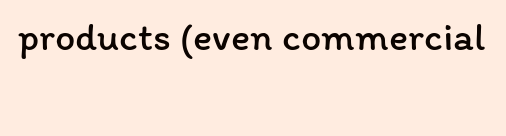products (even commercial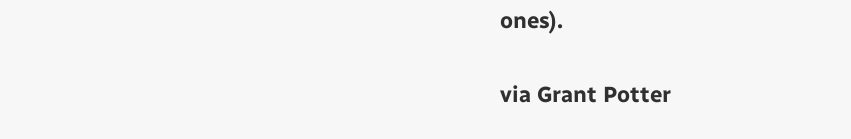ones).

via Grant Potter